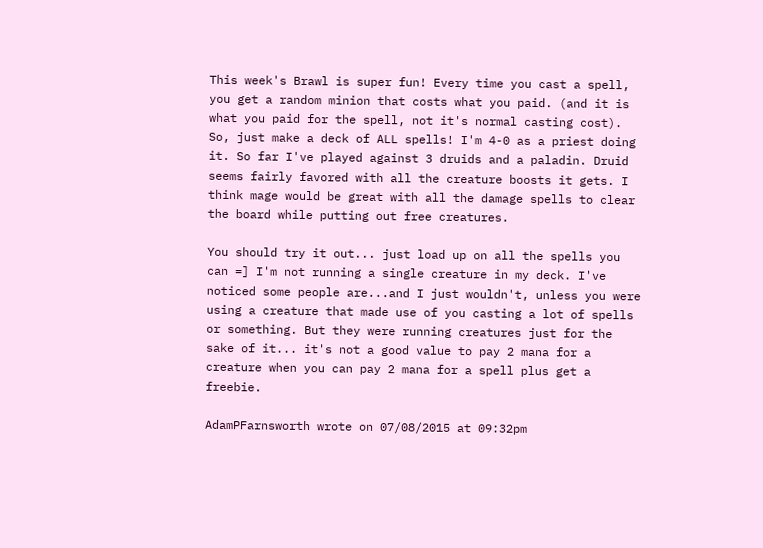This week's Brawl is super fun! Every time you cast a spell, you get a random minion that costs what you paid. (and it is what you paid for the spell, not it's normal casting cost). So, just make a deck of ALL spells! I'm 4-0 as a priest doing it. So far I've played against 3 druids and a paladin. Druid seems fairly favored with all the creature boosts it gets. I think mage would be great with all the damage spells to clear the board while putting out free creatures.

You should try it out... just load up on all the spells you can =] I'm not running a single creature in my deck. I've noticed some people are...and I just wouldn't, unless you were using a creature that made use of you casting a lot of spells or something. But they were running creatures just for the sake of it... it's not a good value to pay 2 mana for a creature when you can pay 2 mana for a spell plus get a freebie.

AdamPFarnsworth wrote on 07/08/2015 at 09:32pm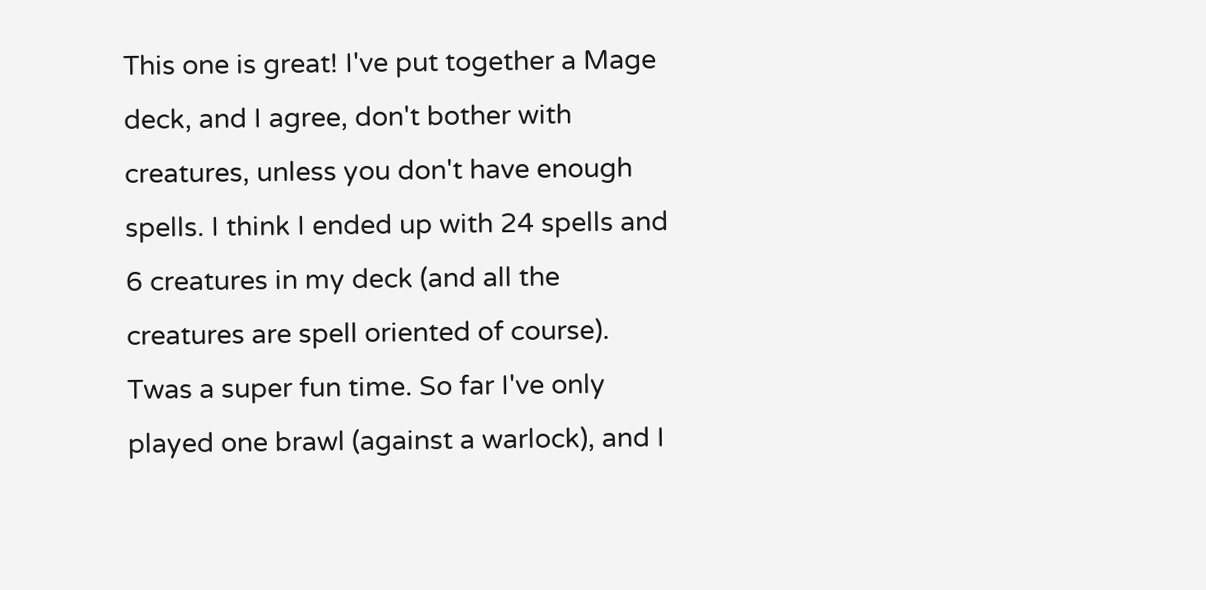This one is great! I've put together a Mage deck, and I agree, don't bother with creatures, unless you don't have enough spells. I think I ended up with 24 spells and 6 creatures in my deck (and all the creatures are spell oriented of course). Twas a super fun time. So far I've only played one brawl (against a warlock), and I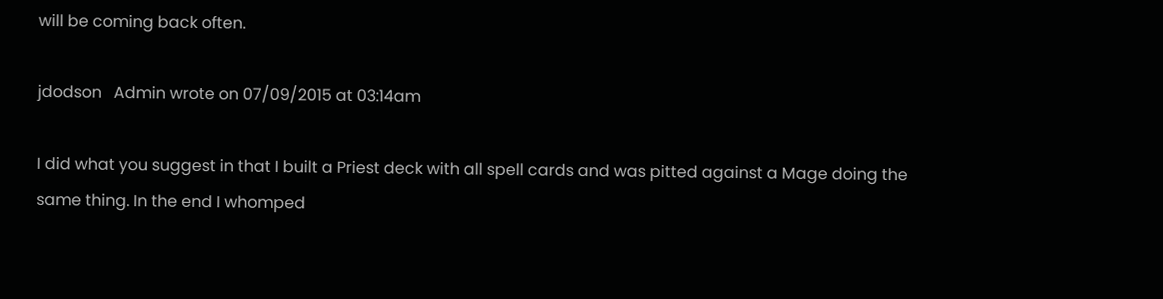will be coming back often.

jdodson   Admin wrote on 07/09/2015 at 03:14am

I did what you suggest in that I built a Priest deck with all spell cards and was pitted against a Mage doing the same thing. In the end I whomped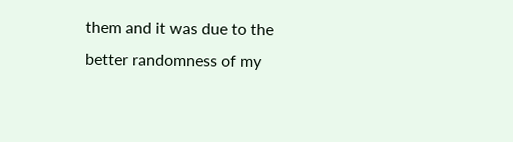them and it was due to the better randomness of my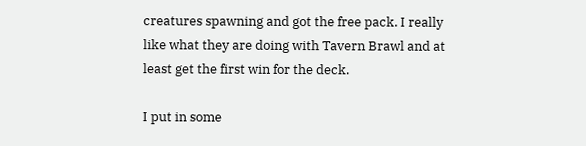creatures spawning and got the free pack. I really like what they are doing with Tavern Brawl and at least get the first win for the deck.

I put in some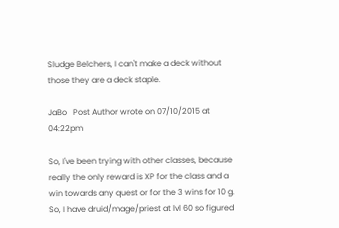Sludge Belchers, I can't make a deck without those they are a deck staple.

JaBo   Post Author wrote on 07/10/2015 at 04:22pm

So, I've been trying with other classes, because really the only reward is XP for the class and a win towards any quest or for the 3 wins for 10 g. So, I have druid/mage/priest at lvl 60 so figured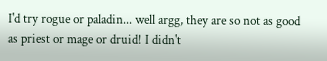I'd try rogue or paladin... well argg, they are so not as good as priest or mage or druid! I didn't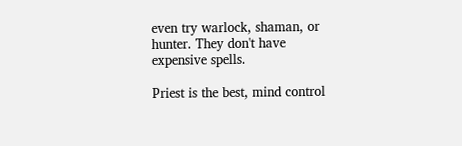even try warlock, shaman, or hunter. They don't have expensive spells.

Priest is the best, mind control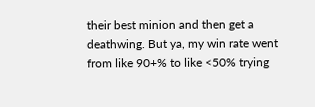their best minion and then get a deathwing. But ya, my win rate went from like 90+% to like <50% trying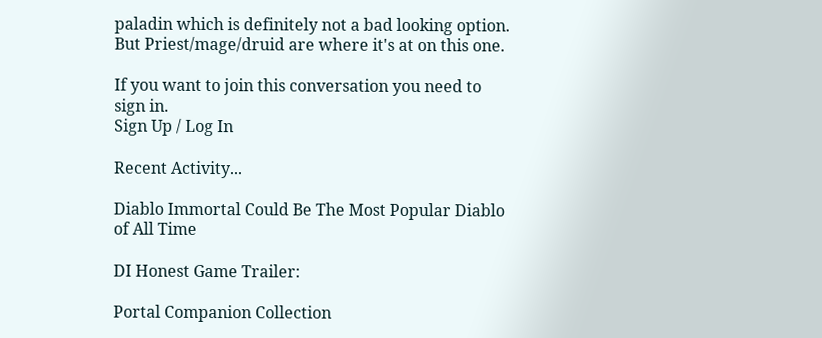paladin which is definitely not a bad looking option. But Priest/mage/druid are where it's at on this one.

If you want to join this conversation you need to sign in.
Sign Up / Log In

Recent Activity...

Diablo Immortal Could Be The Most Popular Diablo of All Time

DI Honest Game Trailer:

Portal Companion Collection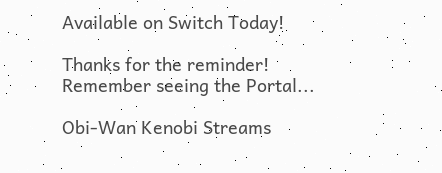Available on Switch Today!

Thanks for the reminder! Remember seeing the Portal...

Obi-Wan Kenobi Streams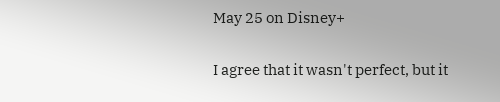May 25 on Disney+

I agree that it wasn't perfect, but it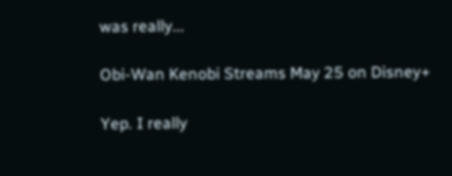was really...

Obi-Wan Kenobi Streams May 25 on Disney+

Yep. I really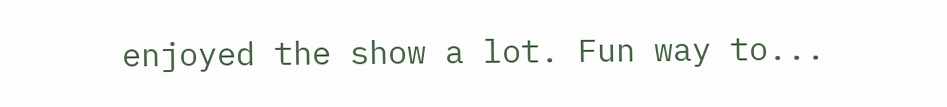enjoyed the show a lot. Fun way to...